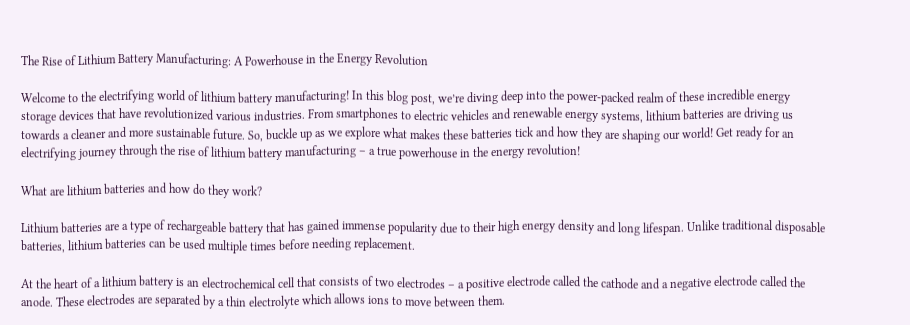The Rise of Lithium Battery Manufacturing: A Powerhouse in the Energy Revolution

Welcome to the electrifying world of lithium battery manufacturing! In this blog post, we’re diving deep into the power-packed realm of these incredible energy storage devices that have revolutionized various industries. From smartphones to electric vehicles and renewable energy systems, lithium batteries are driving us towards a cleaner and more sustainable future. So, buckle up as we explore what makes these batteries tick and how they are shaping our world! Get ready for an electrifying journey through the rise of lithium battery manufacturing – a true powerhouse in the energy revolution!

What are lithium batteries and how do they work?

Lithium batteries are a type of rechargeable battery that has gained immense popularity due to their high energy density and long lifespan. Unlike traditional disposable batteries, lithium batteries can be used multiple times before needing replacement.

At the heart of a lithium battery is an electrochemical cell that consists of two electrodes – a positive electrode called the cathode and a negative electrode called the anode. These electrodes are separated by a thin electrolyte which allows ions to move between them.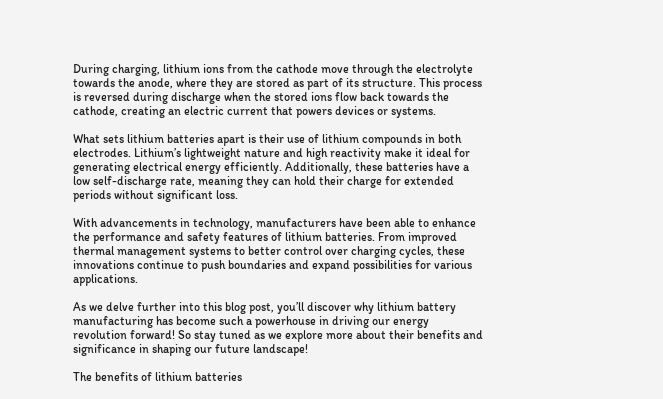During charging, lithium ions from the cathode move through the electrolyte towards the anode, where they are stored as part of its structure. This process is reversed during discharge when the stored ions flow back towards the cathode, creating an electric current that powers devices or systems.

What sets lithium batteries apart is their use of lithium compounds in both electrodes. Lithium’s lightweight nature and high reactivity make it ideal for generating electrical energy efficiently. Additionally, these batteries have a low self-discharge rate, meaning they can hold their charge for extended periods without significant loss.

With advancements in technology, manufacturers have been able to enhance the performance and safety features of lithium batteries. From improved thermal management systems to better control over charging cycles, these innovations continue to push boundaries and expand possibilities for various applications.

As we delve further into this blog post, you’ll discover why lithium battery manufacturing has become such a powerhouse in driving our energy revolution forward! So stay tuned as we explore more about their benefits and significance in shaping our future landscape!

The benefits of lithium batteries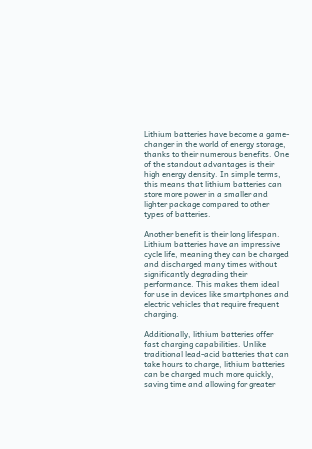Lithium batteries have become a game-changer in the world of energy storage, thanks to their numerous benefits. One of the standout advantages is their high energy density. In simple terms, this means that lithium batteries can store more power in a smaller and lighter package compared to other types of batteries.

Another benefit is their long lifespan. Lithium batteries have an impressive cycle life, meaning they can be charged and discharged many times without significantly degrading their performance. This makes them ideal for use in devices like smartphones and electric vehicles that require frequent charging.

Additionally, lithium batteries offer fast charging capabilities. Unlike traditional lead-acid batteries that can take hours to charge, lithium batteries can be charged much more quickly, saving time and allowing for greater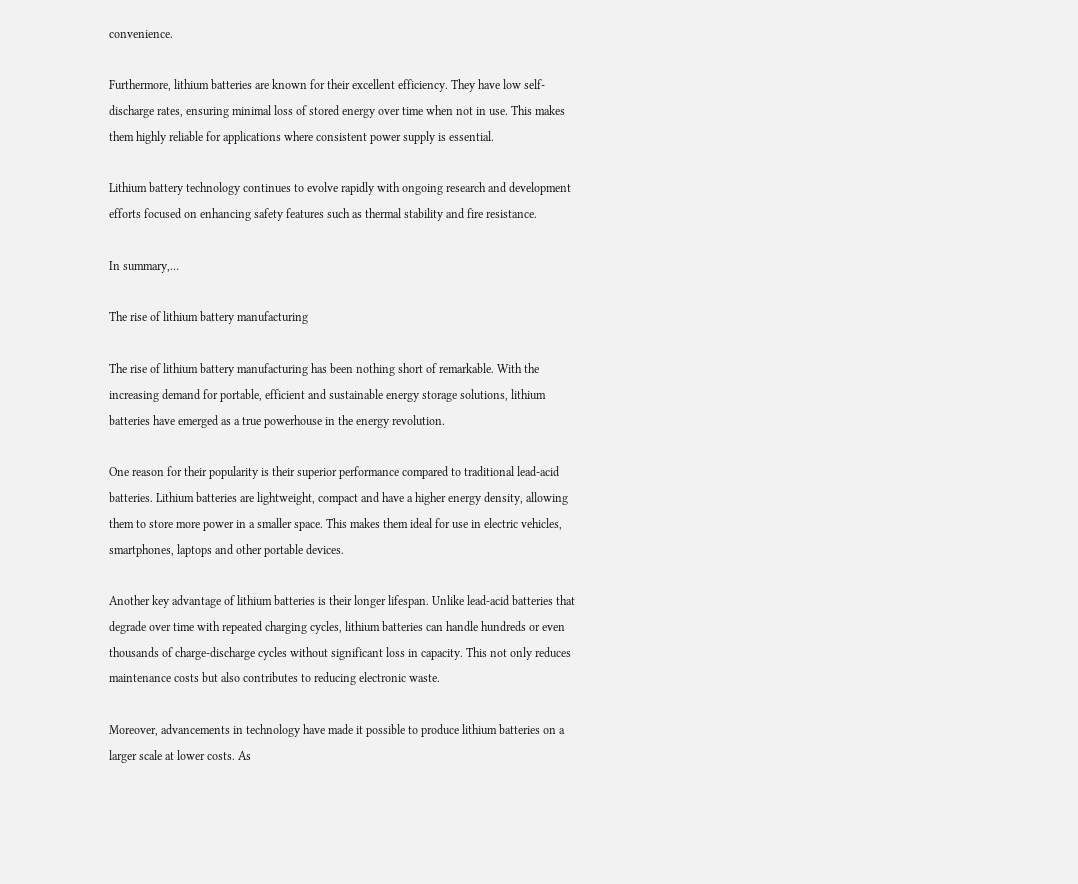convenience.

Furthermore, lithium batteries are known for their excellent efficiency. They have low self-discharge rates, ensuring minimal loss of stored energy over time when not in use. This makes them highly reliable for applications where consistent power supply is essential.

Lithium battery technology continues to evolve rapidly with ongoing research and development efforts focused on enhancing safety features such as thermal stability and fire resistance.

In summary,…

The rise of lithium battery manufacturing

The rise of lithium battery manufacturing has been nothing short of remarkable. With the increasing demand for portable, efficient and sustainable energy storage solutions, lithium batteries have emerged as a true powerhouse in the energy revolution.

One reason for their popularity is their superior performance compared to traditional lead-acid batteries. Lithium batteries are lightweight, compact and have a higher energy density, allowing them to store more power in a smaller space. This makes them ideal for use in electric vehicles, smartphones, laptops and other portable devices.

Another key advantage of lithium batteries is their longer lifespan. Unlike lead-acid batteries that degrade over time with repeated charging cycles, lithium batteries can handle hundreds or even thousands of charge-discharge cycles without significant loss in capacity. This not only reduces maintenance costs but also contributes to reducing electronic waste.

Moreover, advancements in technology have made it possible to produce lithium batteries on a larger scale at lower costs. As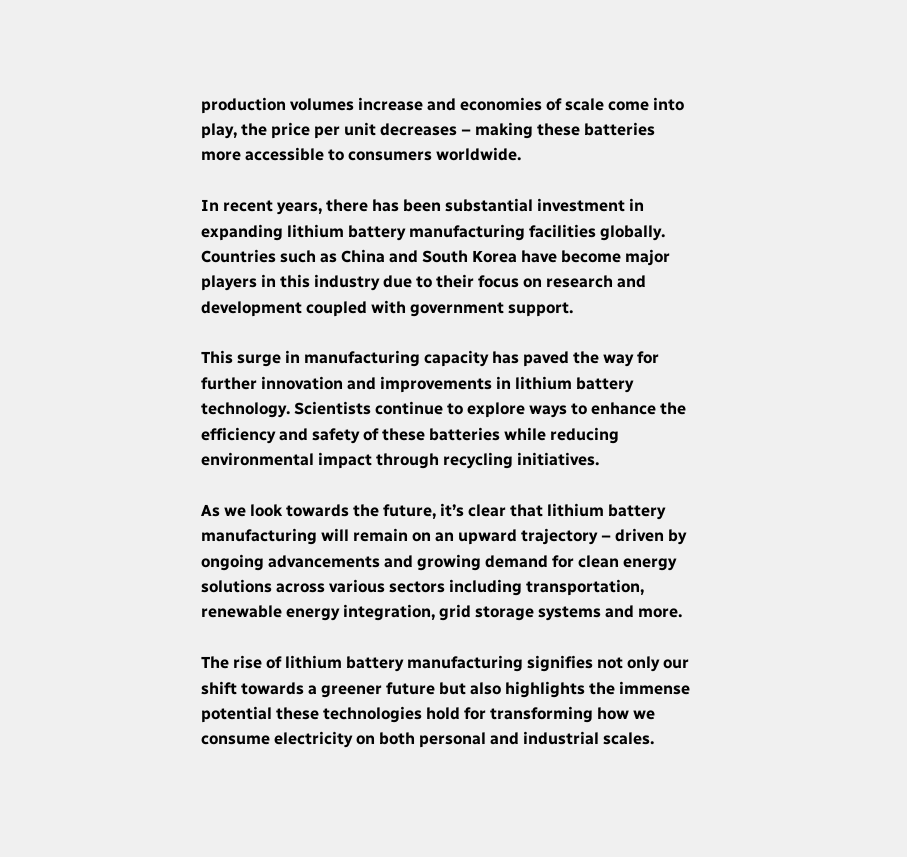production volumes increase and economies of scale come into play, the price per unit decreases – making these batteries more accessible to consumers worldwide.

In recent years, there has been substantial investment in expanding lithium battery manufacturing facilities globally. Countries such as China and South Korea have become major players in this industry due to their focus on research and development coupled with government support.

This surge in manufacturing capacity has paved the way for further innovation and improvements in lithium battery technology. Scientists continue to explore ways to enhance the efficiency and safety of these batteries while reducing environmental impact through recycling initiatives.

As we look towards the future, it’s clear that lithium battery manufacturing will remain on an upward trajectory – driven by ongoing advancements and growing demand for clean energy solutions across various sectors including transportation, renewable energy integration, grid storage systems and more.

The rise of lithium battery manufacturing signifies not only our shift towards a greener future but also highlights the immense potential these technologies hold for transforming how we consume electricity on both personal and industrial scales.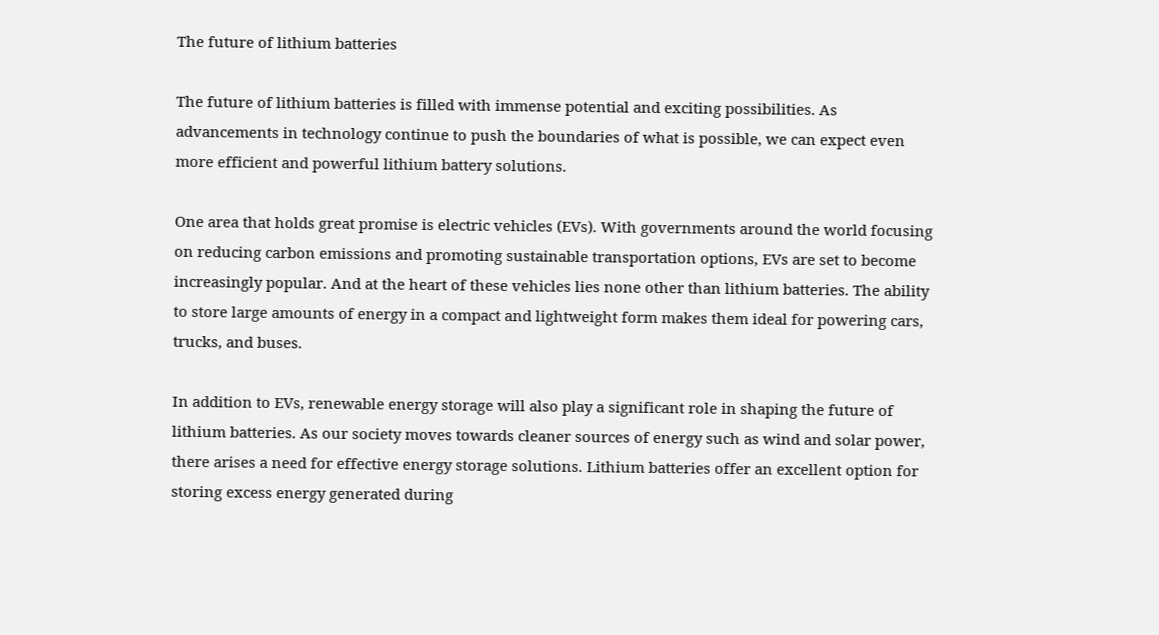The future of lithium batteries

The future of lithium batteries is filled with immense potential and exciting possibilities. As advancements in technology continue to push the boundaries of what is possible, we can expect even more efficient and powerful lithium battery solutions.

One area that holds great promise is electric vehicles (EVs). With governments around the world focusing on reducing carbon emissions and promoting sustainable transportation options, EVs are set to become increasingly popular. And at the heart of these vehicles lies none other than lithium batteries. The ability to store large amounts of energy in a compact and lightweight form makes them ideal for powering cars, trucks, and buses.

In addition to EVs, renewable energy storage will also play a significant role in shaping the future of lithium batteries. As our society moves towards cleaner sources of energy such as wind and solar power, there arises a need for effective energy storage solutions. Lithium batteries offer an excellent option for storing excess energy generated during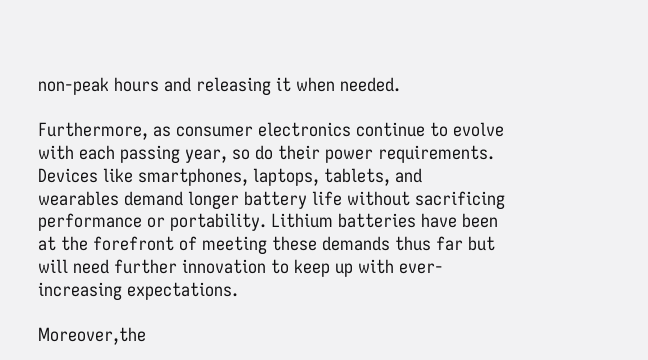non-peak hours and releasing it when needed.

Furthermore, as consumer electronics continue to evolve with each passing year, so do their power requirements. Devices like smartphones, laptops, tablets, and wearables demand longer battery life without sacrificing performance or portability. Lithium batteries have been at the forefront of meeting these demands thus far but will need further innovation to keep up with ever-increasing expectations.

Moreover,the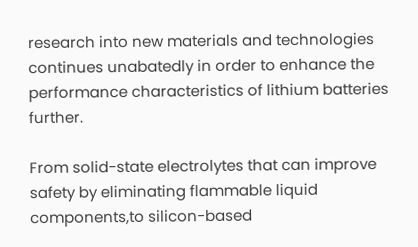research into new materials and technologies continues unabatedly in order to enhance the performance characteristics of lithium batteries further.

From solid-state electrolytes that can improve safety by eliminating flammable liquid components,to silicon-based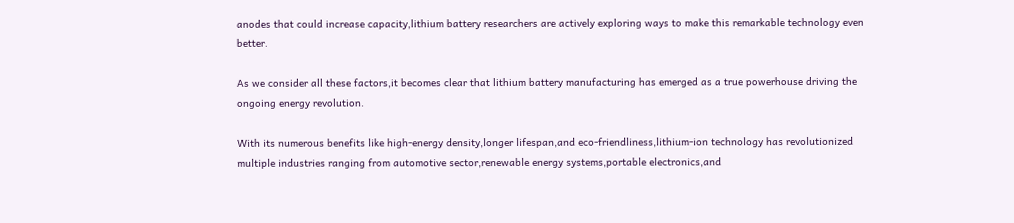anodes that could increase capacity,lithium battery researchers are actively exploring ways to make this remarkable technology even better.

As we consider all these factors,it becomes clear that lithium battery manufacturing has emerged as a true powerhouse driving the ongoing energy revolution.

With its numerous benefits like high-energy density,longer lifespan,and eco-friendliness,lithium-ion technology has revolutionized multiple industries ranging from automotive sector,renewable energy systems,portable electronics,and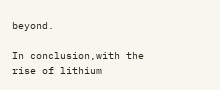beyond.

In conclusion,with the rise of lithium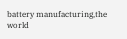battery manufacturing,the world